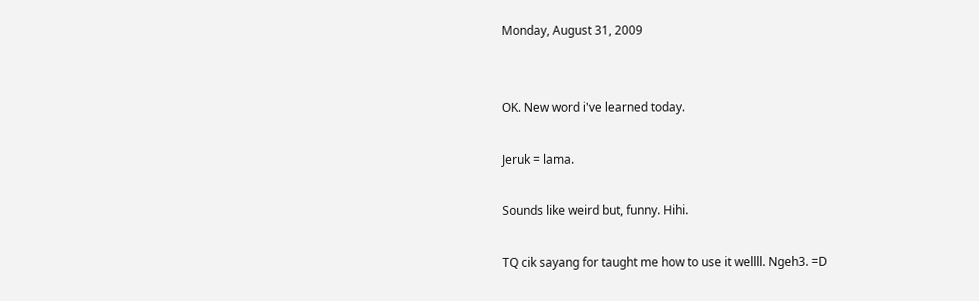Monday, August 31, 2009


OK. New word i've learned today.

Jeruk = lama.

Sounds like weird but, funny. Hihi.

TQ cik sayang for taught me how to use it wellll. Ngeh3. =D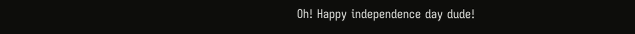Oh! Happy independence day dude!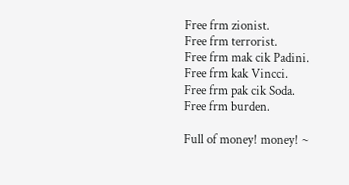Free frm zionist.
Free frm terrorist.
Free frm mak cik Padini.
Free frm kak Vincci.
Free frm pak cik Soda.
Free frm burden.

Full of money! money! ~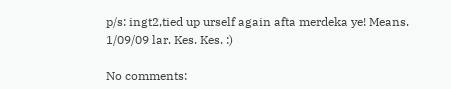p/s: ingt2,tied up urself again afta merdeka ye! Means. 1/09/09 lar. Kes. Kes. :)

No comments: